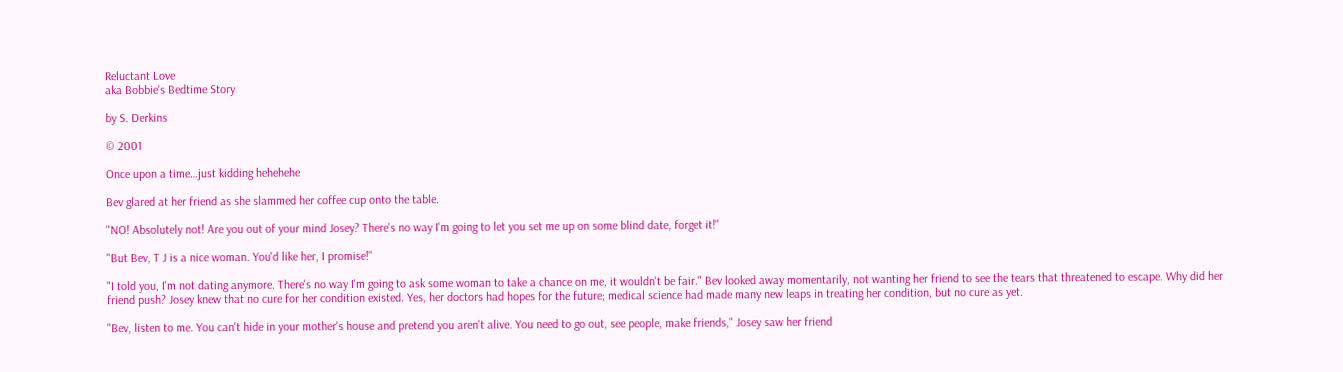Reluctant Love
aka Bobbie's Bedtime Story

by S. Derkins

© 2001

Once upon a time…just kidding hehehehe

Bev glared at her friend as she slammed her coffee cup onto the table.

"NO! Absolutely not! Are you out of your mind Josey? There's no way I'm going to let you set me up on some blind date, forget it!"

"But Bev, T J is a nice woman. You'd like her, I promise!"

"I told you, I'm not dating anymore. There's no way I'm going to ask some woman to take a chance on me, it wouldn't be fair." Bev looked away momentarily, not wanting her friend to see the tears that threatened to escape. Why did her friend push? Josey knew that no cure for her condition existed. Yes, her doctors had hopes for the future; medical science had made many new leaps in treating her condition, but no cure as yet.

"Bev, listen to me. You can't hide in your mother's house and pretend you aren't alive. You need to go out, see people, make friends," Josey saw her friend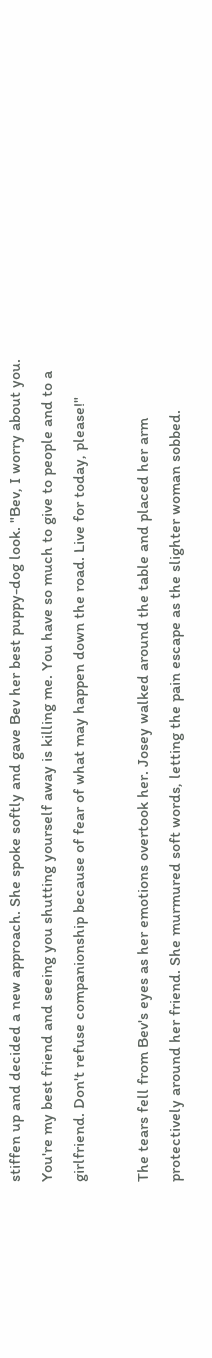stiffen up and decided a new approach. She spoke softly and gave Bev her best puppy-dog look. "Bev, I worry about you. You're my best friend and seeing you shutting yourself away is killing me. You have so much to give to people and to a girlfriend. Don't refuse companionship because of fear of what may happen down the road. Live for today, please!"

The tears fell from Bev's eyes as her emotions overtook her. Josey walked around the table and placed her arm protectively around her friend. She murmured soft words, letting the pain escape as the slighter woman sobbed.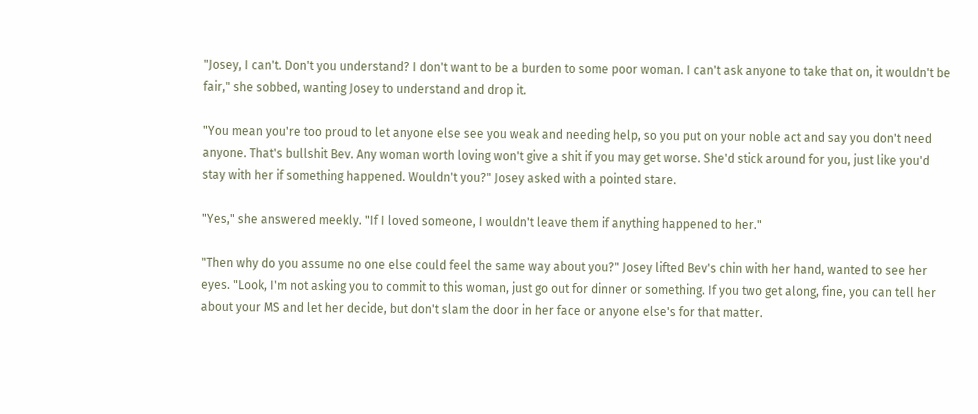"Josey, I can't. Don't you understand? I don't want to be a burden to some poor woman. I can't ask anyone to take that on, it wouldn't be fair," she sobbed, wanting Josey to understand and drop it.

"You mean you're too proud to let anyone else see you weak and needing help, so you put on your noble act and say you don't need anyone. That's bullshit Bev. Any woman worth loving won't give a shit if you may get worse. She'd stick around for you, just like you'd stay with her if something happened. Wouldn't you?" Josey asked with a pointed stare.

"Yes," she answered meekly. "If I loved someone, I wouldn't leave them if anything happened to her."

"Then why do you assume no one else could feel the same way about you?" Josey lifted Bev's chin with her hand, wanted to see her eyes. "Look, I'm not asking you to commit to this woman, just go out for dinner or something. If you two get along, fine, you can tell her about your MS and let her decide, but don't slam the door in her face or anyone else's for that matter.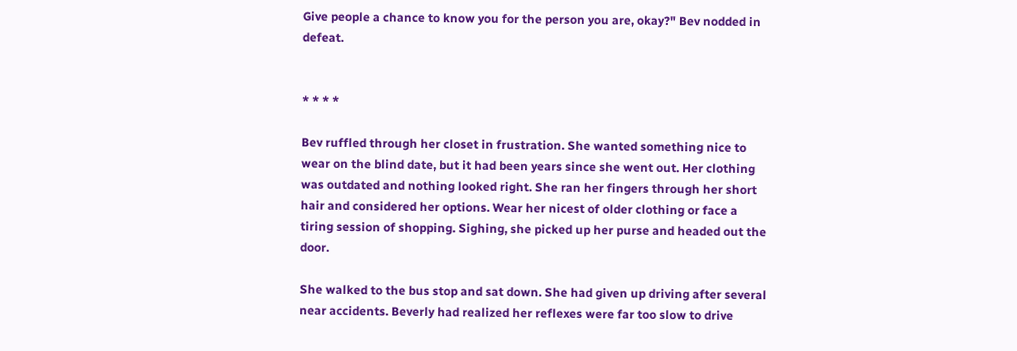Give people a chance to know you for the person you are, okay?" Bev nodded in defeat.


* * * *

Bev ruffled through her closet in frustration. She wanted something nice to wear on the blind date, but it had been years since she went out. Her clothing was outdated and nothing looked right. She ran her fingers through her short hair and considered her options. Wear her nicest of older clothing or face a tiring session of shopping. Sighing, she picked up her purse and headed out the door.

She walked to the bus stop and sat down. She had given up driving after several near accidents. Beverly had realized her reflexes were far too slow to drive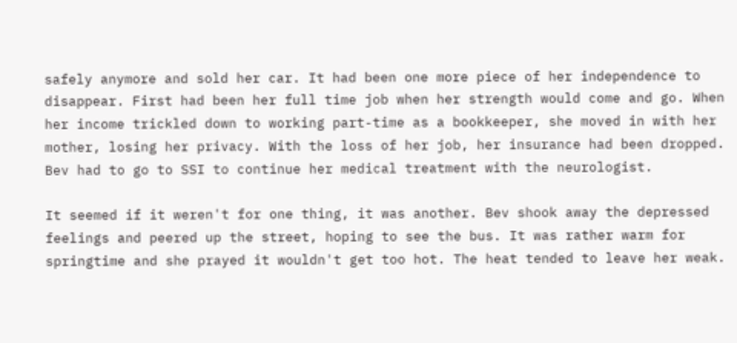safely anymore and sold her car. It had been one more piece of her independence to disappear. First had been her full time job when her strength would come and go. When her income trickled down to working part-time as a bookkeeper, she moved in with her mother, losing her privacy. With the loss of her job, her insurance had been dropped. Bev had to go to SSI to continue her medical treatment with the neurologist.

It seemed if it weren't for one thing, it was another. Bev shook away the depressed feelings and peered up the street, hoping to see the bus. It was rather warm for springtime and she prayed it wouldn't get too hot. The heat tended to leave her weak.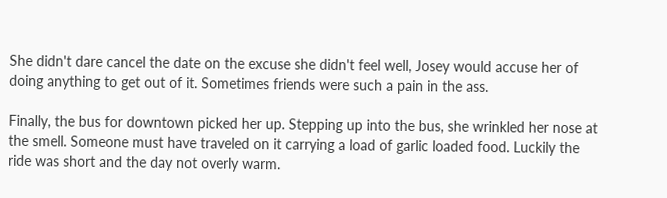She didn't dare cancel the date on the excuse she didn't feel well, Josey would accuse her of doing anything to get out of it. Sometimes friends were such a pain in the ass.

Finally, the bus for downtown picked her up. Stepping up into the bus, she wrinkled her nose at the smell. Someone must have traveled on it carrying a load of garlic loaded food. Luckily the ride was short and the day not overly warm.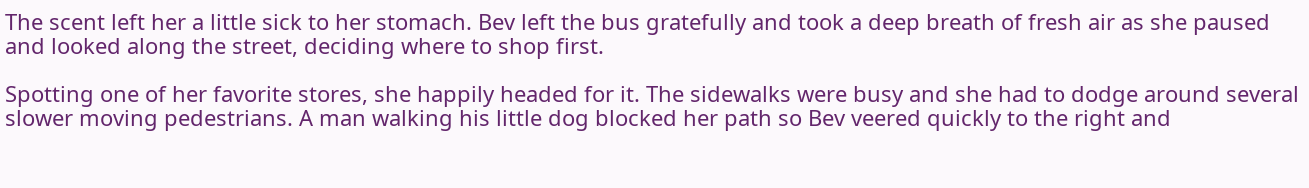The scent left her a little sick to her stomach. Bev left the bus gratefully and took a deep breath of fresh air as she paused and looked along the street, deciding where to shop first.

Spotting one of her favorite stores, she happily headed for it. The sidewalks were busy and she had to dodge around several slower moving pedestrians. A man walking his little dog blocked her path so Bev veered quickly to the right and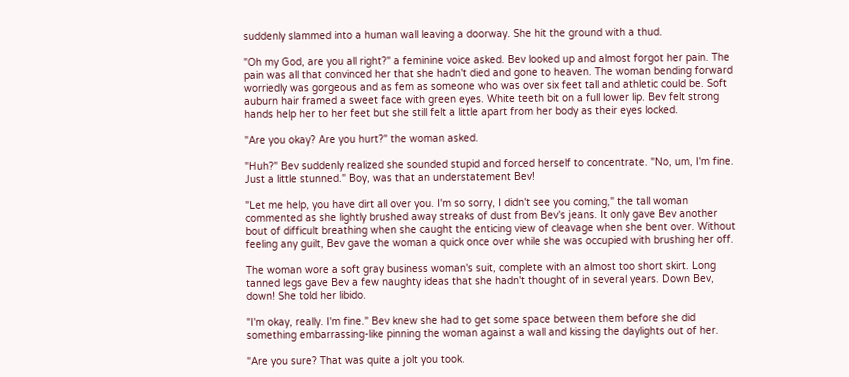suddenly slammed into a human wall leaving a doorway. She hit the ground with a thud.

"Oh my God, are you all right?" a feminine voice asked. Bev looked up and almost forgot her pain. The pain was all that convinced her that she hadn't died and gone to heaven. The woman bending forward worriedly was gorgeous and as fem as someone who was over six feet tall and athletic could be. Soft auburn hair framed a sweet face with green eyes. White teeth bit on a full lower lip. Bev felt strong hands help her to her feet but she still felt a little apart from her body as their eyes locked.

"Are you okay? Are you hurt?" the woman asked.

"Huh?" Bev suddenly realized she sounded stupid and forced herself to concentrate. "No, um, I'm fine. Just a little stunned." Boy, was that an understatement Bev!

"Let me help, you have dirt all over you. I'm so sorry, I didn't see you coming," the tall woman commented as she lightly brushed away streaks of dust from Bev's jeans. It only gave Bev another bout of difficult breathing when she caught the enticing view of cleavage when she bent over. Without feeling any guilt, Bev gave the woman a quick once over while she was occupied with brushing her off.

The woman wore a soft gray business woman's suit, complete with an almost too short skirt. Long tanned legs gave Bev a few naughty ideas that she hadn't thought of in several years. Down Bev, down! She told her libido.

"I'm okay, really. I'm fine." Bev knew she had to get some space between them before she did something embarrassing-like pinning the woman against a wall and kissing the daylights out of her.

"Are you sure? That was quite a jolt you took.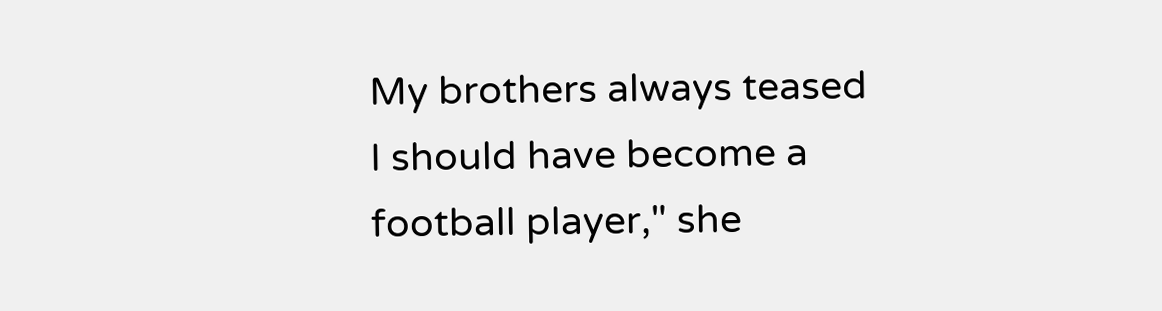My brothers always teased I should have become a football player," she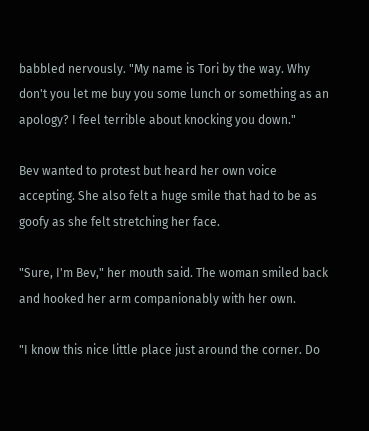babbled nervously. "My name is Tori by the way. Why don't you let me buy you some lunch or something as an apology? I feel terrible about knocking you down."

Bev wanted to protest but heard her own voice accepting. She also felt a huge smile that had to be as goofy as she felt stretching her face.

"Sure, I'm Bev," her mouth said. The woman smiled back and hooked her arm companionably with her own.

"I know this nice little place just around the corner. Do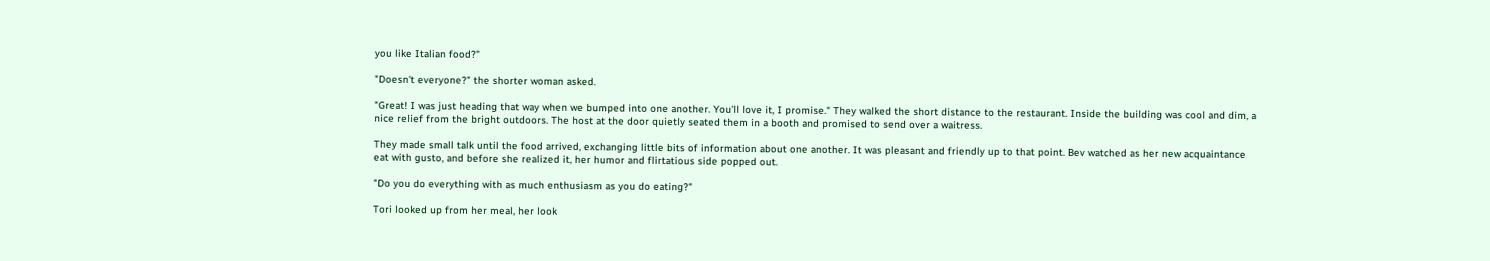you like Italian food?"

"Doesn't everyone?" the shorter woman asked.

"Great! I was just heading that way when we bumped into one another. You'll love it, I promise." They walked the short distance to the restaurant. Inside the building was cool and dim, a nice relief from the bright outdoors. The host at the door quietly seated them in a booth and promised to send over a waitress.

They made small talk until the food arrived, exchanging little bits of information about one another. It was pleasant and friendly up to that point. Bev watched as her new acquaintance eat with gusto, and before she realized it, her humor and flirtatious side popped out.

"Do you do everything with as much enthusiasm as you do eating?"

Tori looked up from her meal, her look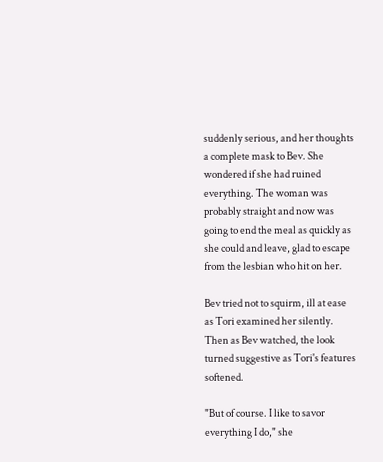suddenly serious, and her thoughts a complete mask to Bev. She wondered if she had ruined everything. The woman was probably straight and now was going to end the meal as quickly as she could and leave, glad to escape from the lesbian who hit on her.

Bev tried not to squirm, ill at ease as Tori examined her silently. Then as Bev watched, the look turned suggestive as Tori's features softened.

"But of course. I like to savor everything I do," she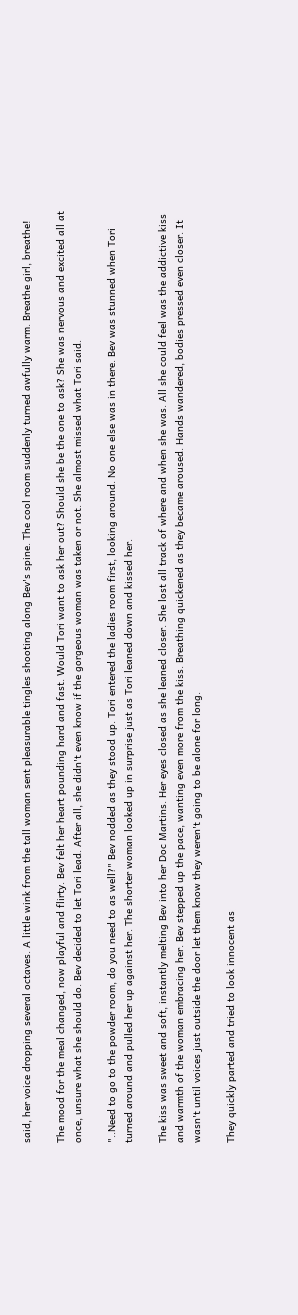said, her voice dropping several octaves. A little wink from the tall woman sent pleasurable tingles shooting along Bev's spine. The cool room suddenly turned awfully warm. Breathe girl, breathe!

The mood for the meal changed, now playful and flirty. Bev felt her heart pounding hard and fast. Would Tori want to ask her out? Should she be the one to ask? She was nervous and excited all at once, unsure what she should do. Bev decided to let Tori lead. After all, she didn't even know if the gorgeous woman was taken or not. She almost missed what Tori said.

"..Need to go to the powder room, do you need to as well?" Bev nodded as they stood up. Tori entered the ladies room first, looking around. No one else was in there. Bev was stunned when Tori turned around and pulled her up against her. The shorter woman looked up in surprise just as Tori leaned down and kissed her.

The kiss was sweet and soft, instantly melting Bev into her Doc Martins. Her eyes closed as she leaned closer. She lost all track of where and when she was. All she could feel was the addictive kiss and warmth of the woman embracing her. Bev stepped up the pace, wanting even more from the kiss. Breathing quickened as they became aroused. Hands wandered, bodies pressed even closer. It wasn't until voices just outside the door let them know they weren't going to be alone for long.

They quickly parted and tried to look innocent as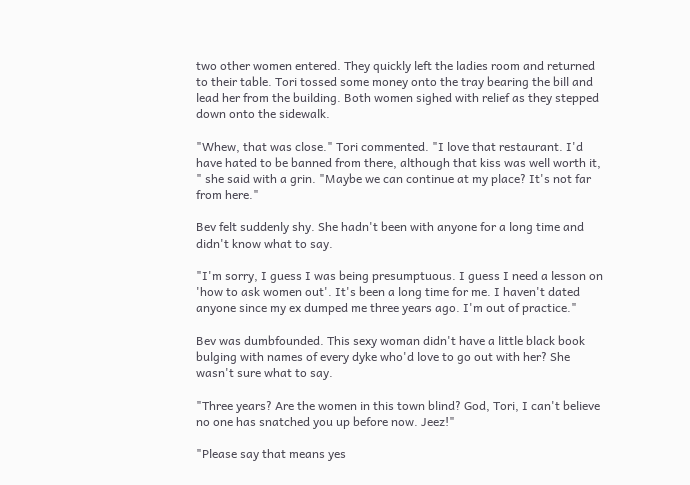two other women entered. They quickly left the ladies room and returned to their table. Tori tossed some money onto the tray bearing the bill and lead her from the building. Both women sighed with relief as they stepped down onto the sidewalk.

"Whew, that was close." Tori commented. "I love that restaurant. I'd have hated to be banned from there, although that kiss was well worth it, " she said with a grin. "Maybe we can continue at my place? It's not far from here."

Bev felt suddenly shy. She hadn't been with anyone for a long time and didn't know what to say.

"I'm sorry, I guess I was being presumptuous. I guess I need a lesson on 'how to ask women out'. It's been a long time for me. I haven't dated anyone since my ex dumped me three years ago. I'm out of practice."

Bev was dumbfounded. This sexy woman didn't have a little black book bulging with names of every dyke who'd love to go out with her? She wasn't sure what to say.

"Three years? Are the women in this town blind? God, Tori, I can't believe no one has snatched you up before now. Jeez!"

"Please say that means yes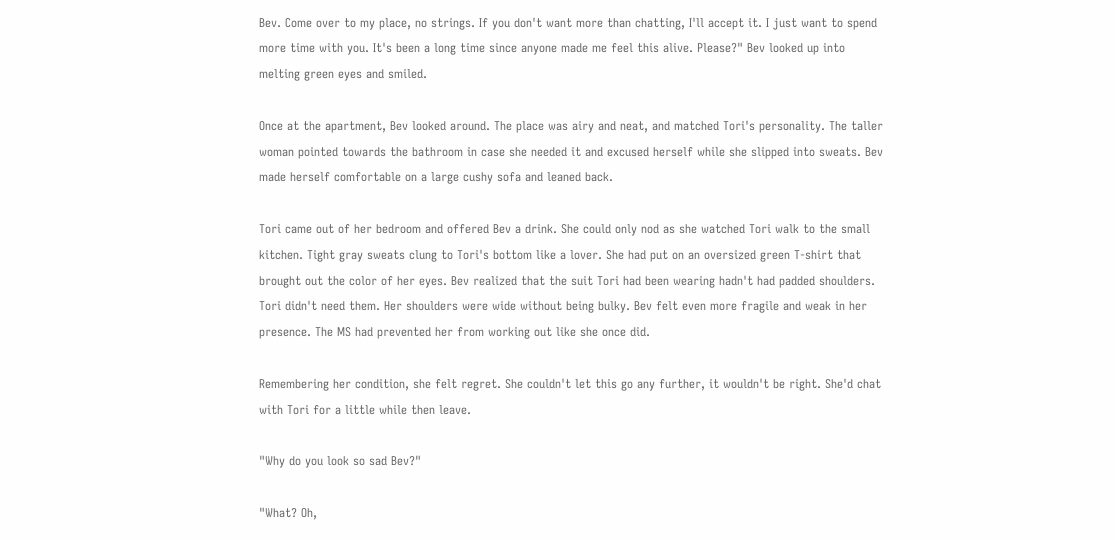Bev. Come over to my place, no strings. If you don't want more than chatting, I'll accept it. I just want to spend more time with you. It's been a long time since anyone made me feel this alive. Please?" Bev looked up into melting green eyes and smiled.

Once at the apartment, Bev looked around. The place was airy and neat, and matched Tori's personality. The taller woman pointed towards the bathroom in case she needed it and excused herself while she slipped into sweats. Bev made herself comfortable on a large cushy sofa and leaned back.

Tori came out of her bedroom and offered Bev a drink. She could only nod as she watched Tori walk to the small kitchen. Tight gray sweats clung to Tori's bottom like a lover. She had put on an oversized green T-shirt that brought out the color of her eyes. Bev realized that the suit Tori had been wearing hadn't had padded shoulders. Tori didn't need them. Her shoulders were wide without being bulky. Bev felt even more fragile and weak in her presence. The MS had prevented her from working out like she once did.

Remembering her condition, she felt regret. She couldn't let this go any further, it wouldn't be right. She'd chat with Tori for a little while then leave.

"Why do you look so sad Bev?"

"What? Oh,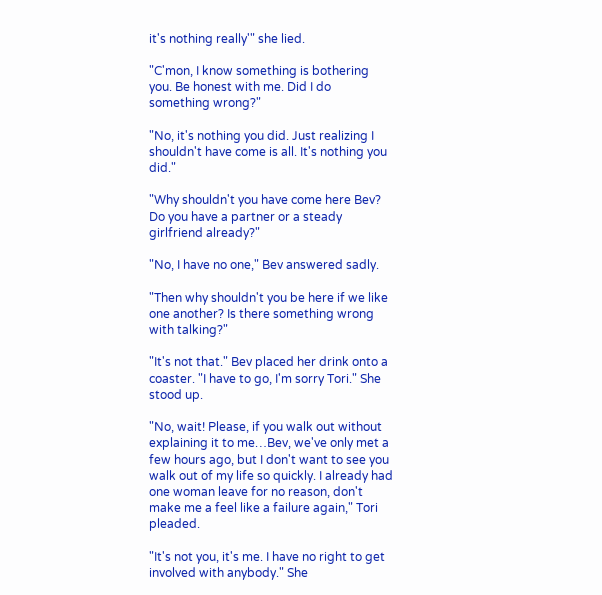it's nothing really'" she lied.

"C'mon, I know something is bothering you. Be honest with me. Did I do something wrong?"

"No, it's nothing you did. Just realizing I shouldn't have come is all. It's nothing you did."

"Why shouldn't you have come here Bev? Do you have a partner or a steady girlfriend already?"

"No, I have no one," Bev answered sadly.

"Then why shouldn't you be here if we like one another? Is there something wrong with talking?"

"It's not that." Bev placed her drink onto a coaster. "I have to go, I'm sorry Tori." She stood up.

"No, wait! Please, if you walk out without explaining it to me…Bev, we've only met a few hours ago, but I don't want to see you walk out of my life so quickly. I already had one woman leave for no reason, don't make me a feel like a failure again," Tori pleaded.

"It's not you, it's me. I have no right to get involved with anybody." She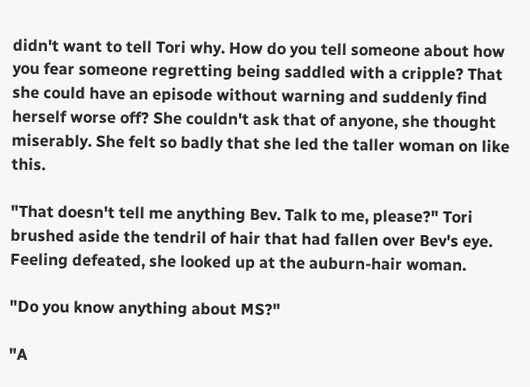didn't want to tell Tori why. How do you tell someone about how you fear someone regretting being saddled with a cripple? That she could have an episode without warning and suddenly find herself worse off? She couldn't ask that of anyone, she thought miserably. She felt so badly that she led the taller woman on like this.

"That doesn't tell me anything Bev. Talk to me, please?" Tori brushed aside the tendril of hair that had fallen over Bev's eye. Feeling defeated, she looked up at the auburn-hair woman.

"Do you know anything about MS?"

"A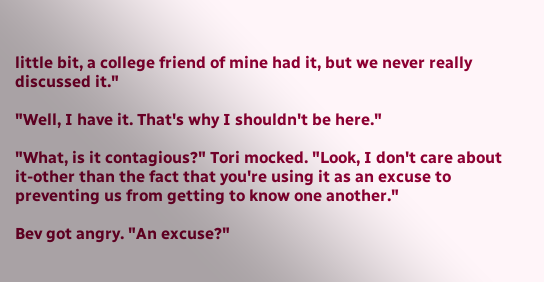little bit, a college friend of mine had it, but we never really discussed it."

"Well, I have it. That's why I shouldn't be here."

"What, is it contagious?" Tori mocked. "Look, I don't care about it-other than the fact that you're using it as an excuse to preventing us from getting to know one another."

Bev got angry. "An excuse?"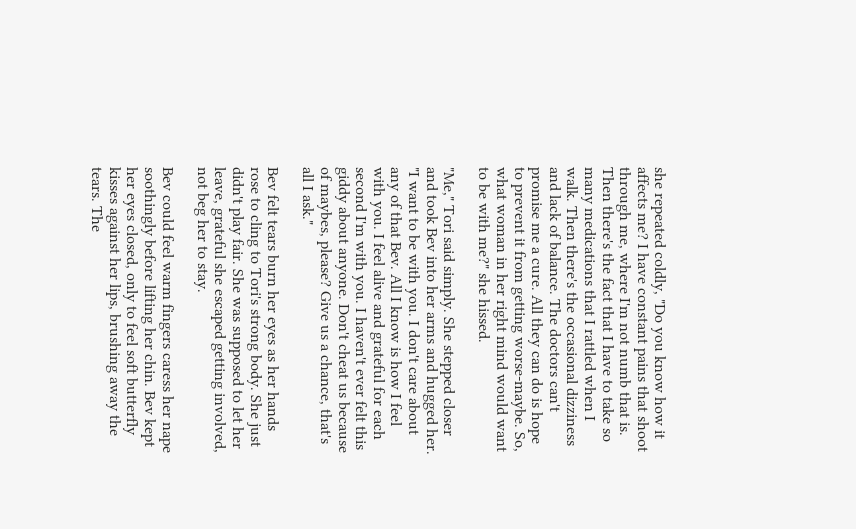she repeated coldly, "Do you know how it affects me? I have constant pains that shoot through me, where I'm not numb that is. Then there's the fact that I have to take so many medications that I rattled when I walk. Then there's the occasional dizziness and lack of balance. The doctors can't promise me a cure. All they can do is hope to prevent it from getting worse-maybe. So, what woman in her right mind would want to be with me?" she hissed.

"Me," Tori said simply. She stepped closer and took Bev into her arms and hugged her. "I want to be with you. I don't care about any of that Bev. All I know is how I feel with you. I feel alive and grateful for each second I'm with you. I haven't ever felt this giddy about anyone. Don't cheat us because of maybes, please? Give us a chance, that's all I ask."

Bev felt tears burn her eyes as her hands rose to cling to Tori's strong body. She just didn't play fair. She was supposed to let her leave, grateful she escaped getting involved, not beg her to stay.

Bev could feel warm fingers caress her nape soothingly before lifting her chin. Bev kept her eyes closed, only to feel soft butterfly kisses against her lips, brushing away the tears. The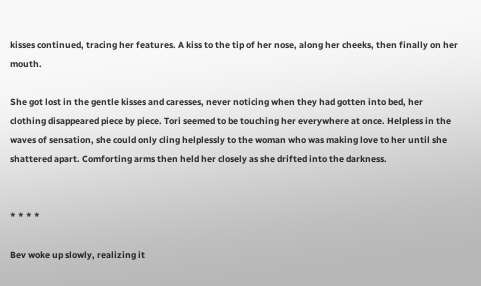kisses continued, tracing her features. A kiss to the tip of her nose, along her cheeks, then finally on her mouth.

She got lost in the gentle kisses and caresses, never noticing when they had gotten into bed, her clothing disappeared piece by piece. Tori seemed to be touching her everywhere at once. Helpless in the waves of sensation, she could only cling helplessly to the woman who was making love to her until she shattered apart. Comforting arms then held her closely as she drifted into the darkness.


* * * *

Bev woke up slowly, realizing it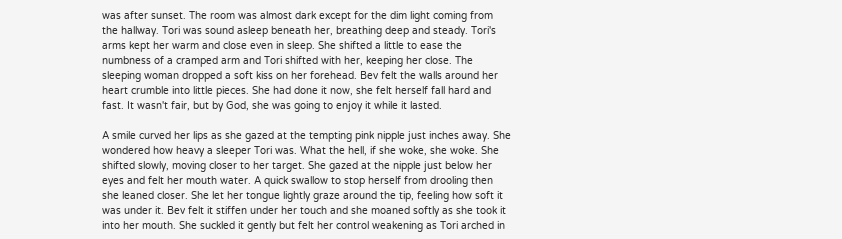was after sunset. The room was almost dark except for the dim light coming from the hallway. Tori was sound asleep beneath her, breathing deep and steady. Tori's arms kept her warm and close even in sleep. She shifted a little to ease the numbness of a cramped arm and Tori shifted with her, keeping her close. The sleeping woman dropped a soft kiss on her forehead. Bev felt the walls around her heart crumble into little pieces. She had done it now, she felt herself fall hard and fast. It wasn't fair, but by God, she was going to enjoy it while it lasted.

A smile curved her lips as she gazed at the tempting pink nipple just inches away. She wondered how heavy a sleeper Tori was. What the hell, if she woke, she woke. She shifted slowly, moving closer to her target. She gazed at the nipple just below her eyes and felt her mouth water. A quick swallow to stop herself from drooling then she leaned closer. She let her tongue lightly graze around the tip, feeling how soft it was under it. Bev felt it stiffen under her touch and she moaned softly as she took it into her mouth. She suckled it gently but felt her control weakening as Tori arched in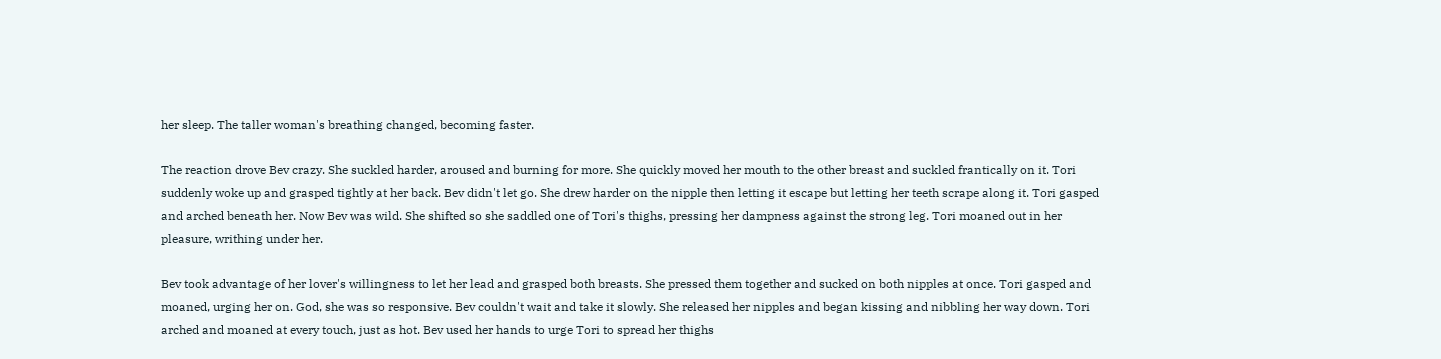her sleep. The taller woman's breathing changed, becoming faster.

The reaction drove Bev crazy. She suckled harder, aroused and burning for more. She quickly moved her mouth to the other breast and suckled frantically on it. Tori suddenly woke up and grasped tightly at her back. Bev didn't let go. She drew harder on the nipple then letting it escape but letting her teeth scrape along it. Tori gasped and arched beneath her. Now Bev was wild. She shifted so she saddled one of Tori's thighs, pressing her dampness against the strong leg. Tori moaned out in her pleasure, writhing under her.

Bev took advantage of her lover's willingness to let her lead and grasped both breasts. She pressed them together and sucked on both nipples at once. Tori gasped and moaned, urging her on. God, she was so responsive. Bev couldn't wait and take it slowly. She released her nipples and began kissing and nibbling her way down. Tori arched and moaned at every touch, just as hot. Bev used her hands to urge Tori to spread her thighs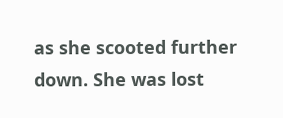as she scooted further down. She was lost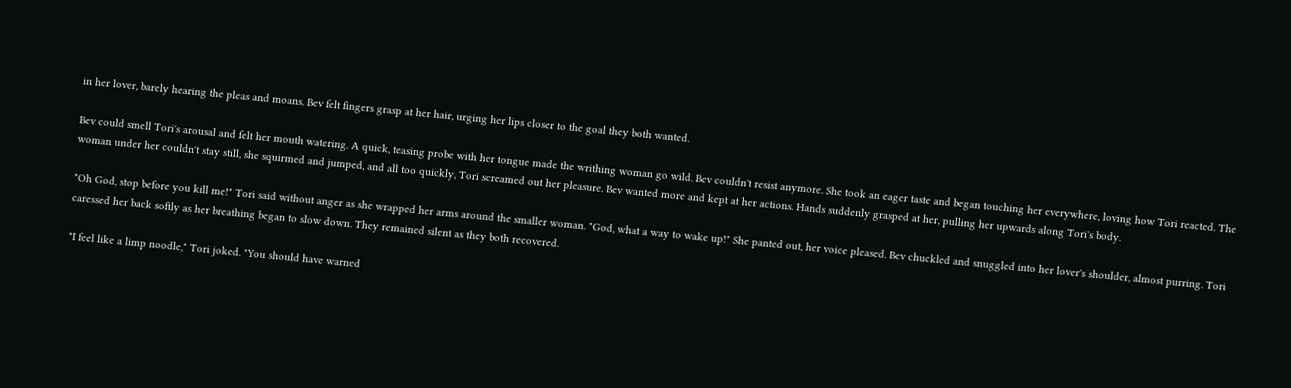in her lover, barely hearing the pleas and moans. Bev felt fingers grasp at her hair, urging her lips closer to the goal they both wanted.

Bev could smell Tori's arousal and felt her mouth watering. A quick, teasing probe with her tongue made the writhing woman go wild. Bev couldn't resist anymore. She took an eager taste and began touching her everywhere, loving how Tori reacted. The woman under her couldn't stay still, she squirmed and jumped, and all too quickly, Tori screamed out her pleasure. Bev wanted more and kept at her actions. Hands suddenly grasped at her, pulling her upwards along Tori's body.

"Oh God, stop before you kill me!" Tori said without anger as she wrapped her arms around the smaller woman. "God, what a way to wake up!" She panted out, her voice pleased. Bev chuckled and snuggled into her lover's shoulder, almost purring. Tori caressed her back softly as her breathing began to slow down. They remained silent as they both recovered.

"I feel like a limp noodle," Tori joked. "You should have warned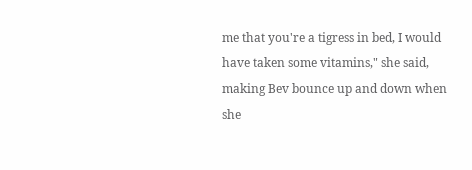me that you're a tigress in bed, I would have taken some vitamins," she said, making Bev bounce up and down when she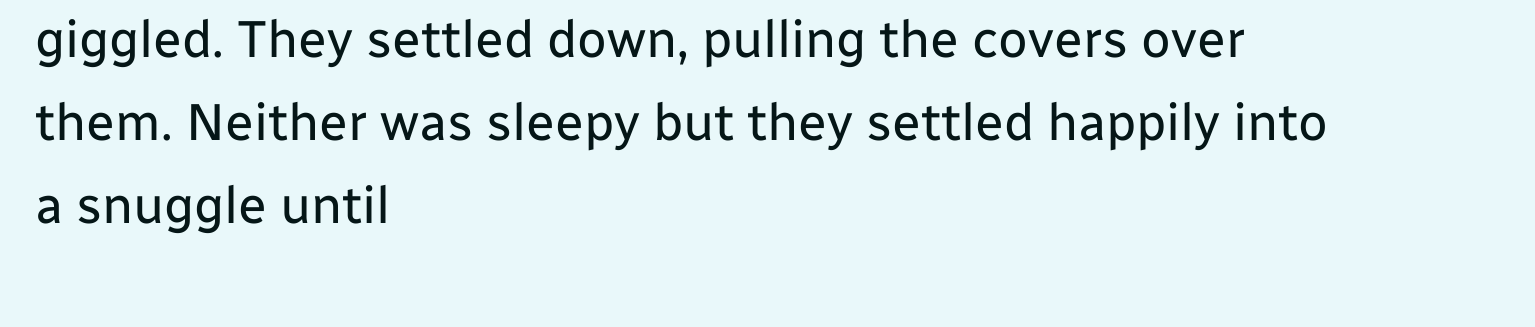giggled. They settled down, pulling the covers over them. Neither was sleepy but they settled happily into a snuggle until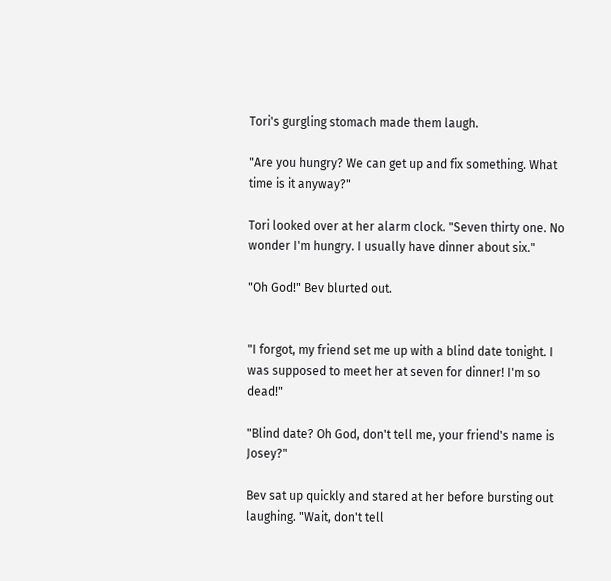Tori's gurgling stomach made them laugh.

"Are you hungry? We can get up and fix something. What time is it anyway?"

Tori looked over at her alarm clock. "Seven thirty one. No wonder I'm hungry. I usually have dinner about six."

"Oh God!" Bev blurted out.


"I forgot, my friend set me up with a blind date tonight. I was supposed to meet her at seven for dinner! I'm so dead!"

"Blind date? Oh God, don't tell me, your friend's name is Josey?"

Bev sat up quickly and stared at her before bursting out laughing. "Wait, don't tell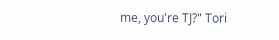me, you're TJ?" Tori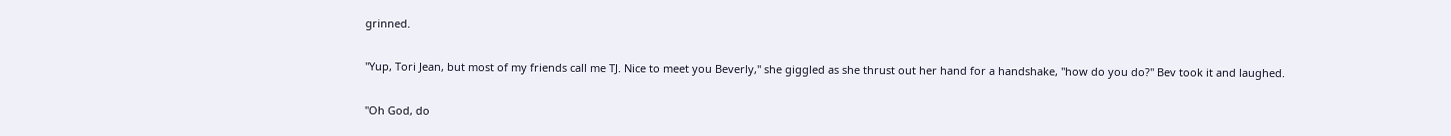grinned.

"Yup, Tori Jean, but most of my friends call me TJ. Nice to meet you Beverly," she giggled as she thrust out her hand for a handshake, "how do you do?" Bev took it and laughed.

"Oh God, do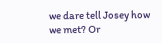we dare tell Josey how we met? Or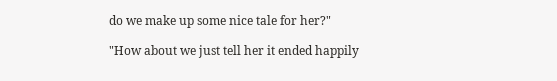do we make up some nice tale for her?"

"How about we just tell her it ended happily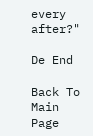every after?"

De End

Back To Main Page